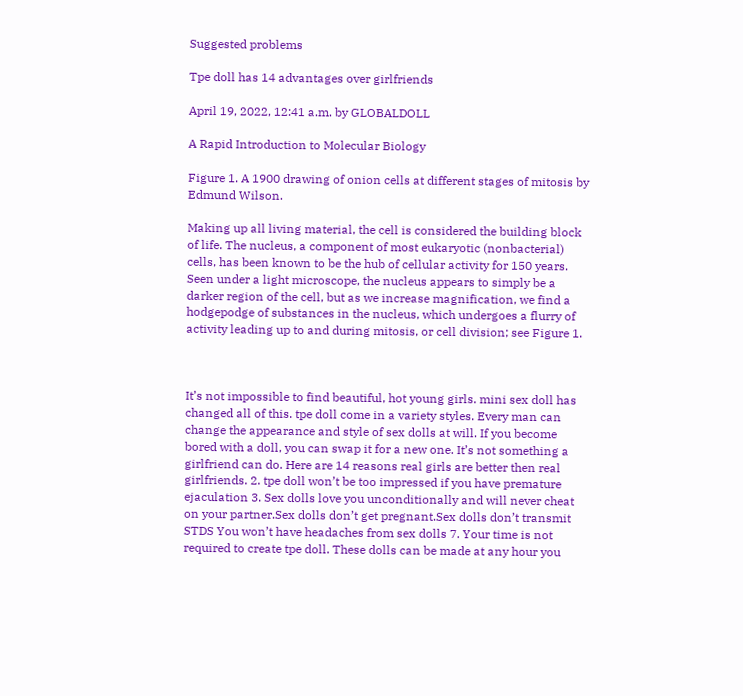Suggested problems

Tpe doll has 14 advantages over girlfriends

April 19, 2022, 12:41 a.m. by GLOBALDOLL

A Rapid Introduction to Molecular Biology

Figure 1. A 1900 drawing of onion cells at different stages of mitosis by Edmund Wilson.

Making up all living material, the cell is considered the building block of life. The nucleus, a component of most eukaryotic (nonbacterial) cells, has been known to be the hub of cellular activity for 150 years. Seen under a light microscope, the nucleus appears to simply be a darker region of the cell, but as we increase magnification, we find a hodgepodge of substances in the nucleus, which undergoes a flurry of activity leading up to and during mitosis, or cell division; see Figure 1.



It’s not impossible to find beautiful, hot young girls. mini sex doll has changed all of this. tpe doll come in a variety styles. Every man can change the appearance and style of sex dolls at will. If you become bored with a doll, you can swap it for a new one. It’s not something a girlfriend can do. Here are 14 reasons real girls are better then real girlfriends. 2. tpe doll won’t be too impressed if you have premature ejaculation 3. Sex dolls love you unconditionally and will never cheat on your partner.Sex dolls don’t get pregnant.Sex dolls don’t transmit STDS You won’t have headaches from sex dolls 7. Your time is not required to create tpe doll. These dolls can be made at any hour you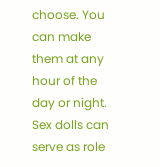choose. You can make them at any hour of the day or night. Sex dolls can serve as role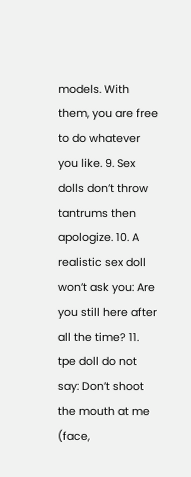models. With them, you are free to do whatever you like. 9. Sex dolls don’t throw tantrums then apologize. 10. A realistic sex doll won’t ask you: Are you still here after all the time? 11. tpe doll do not say: Don’t shoot the mouth at me (face,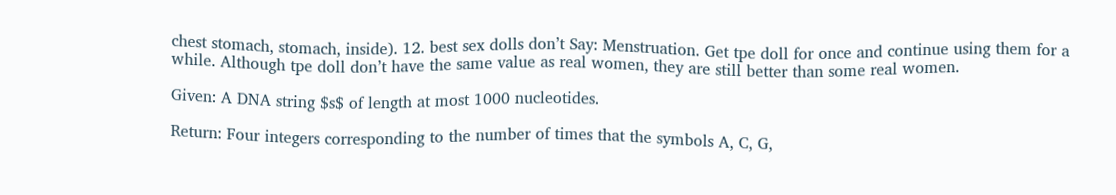chest stomach, stomach, inside). 12. best sex dolls don’t Say: Menstruation. Get tpe doll for once and continue using them for a while. Although tpe doll don’t have the same value as real women, they are still better than some real women.

Given: A DNA string $s$ of length at most 1000 nucleotides.

Return: Four integers corresponding to the number of times that the symbols A, C, G,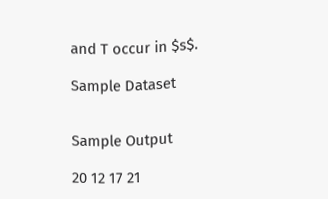and T occur in $s$.

Sample Dataset


Sample Output

20 12 17 21